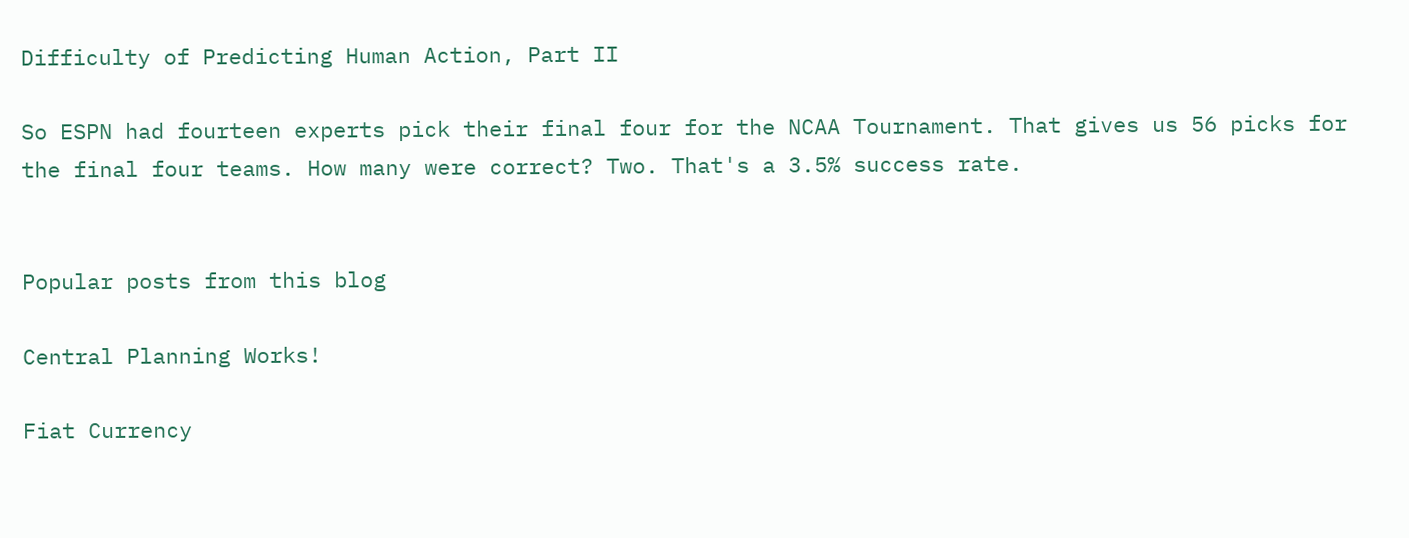Difficulty of Predicting Human Action, Part II

So ESPN had fourteen experts pick their final four for the NCAA Tournament. That gives us 56 picks for the final four teams. How many were correct? Two. That's a 3.5% success rate.


Popular posts from this blog

Central Planning Works!

Fiat Currency